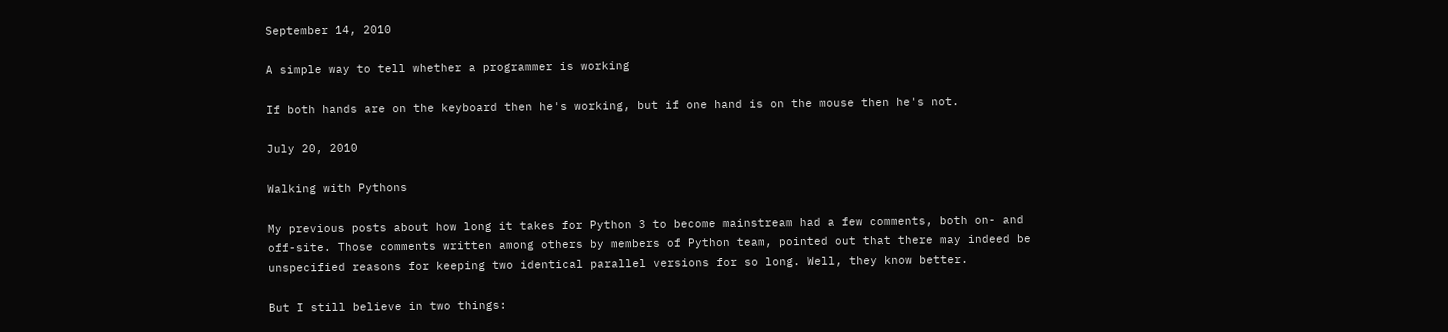September 14, 2010

A simple way to tell whether a programmer is working

If both hands are on the keyboard then he's working, but if one hand is on the mouse then he's not.

July 20, 2010

Walking with Pythons

My previous posts about how long it takes for Python 3 to become mainstream had a few comments, both on- and off-site. Those comments written among others by members of Python team, pointed out that there may indeed be unspecified reasons for keeping two identical parallel versions for so long. Well, they know better.

But I still believe in two things: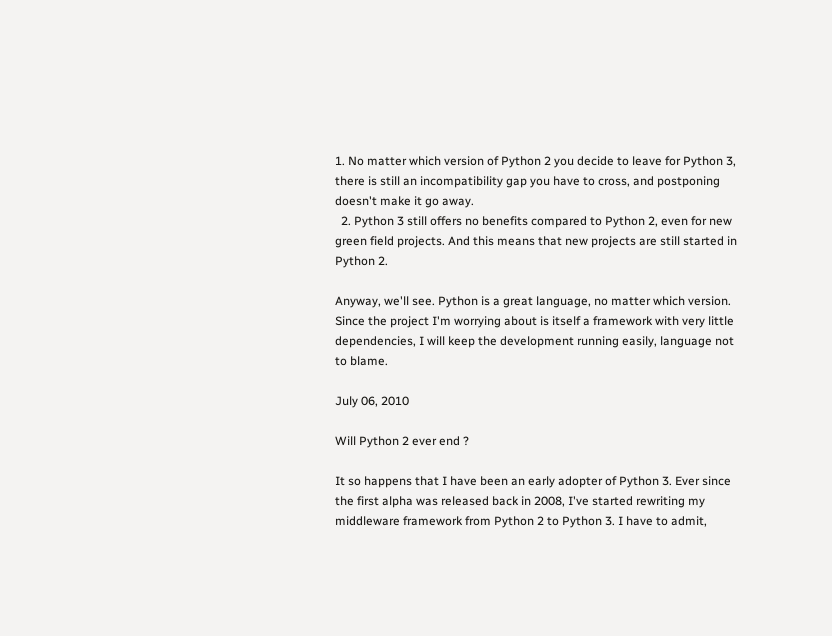1. No matter which version of Python 2 you decide to leave for Python 3, there is still an incompatibility gap you have to cross, and postponing doesn't make it go away.
  2. Python 3 still offers no benefits compared to Python 2, even for new green field projects. And this means that new projects are still started in Python 2.

Anyway, we'll see. Python is a great language, no matter which version. Since the project I'm worrying about is itself a framework with very little dependencies, I will keep the development running easily, language not to blame.

July 06, 2010

Will Python 2 ever end ?

It so happens that I have been an early adopter of Python 3. Ever since the first alpha was released back in 2008, I've started rewriting my middleware framework from Python 2 to Python 3. I have to admit,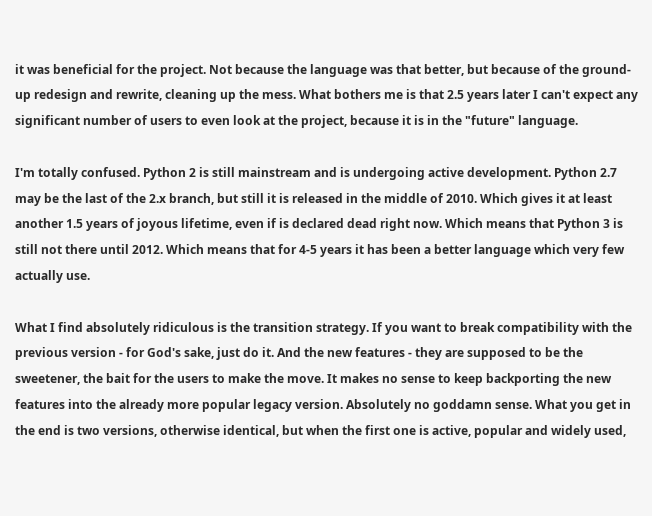it was beneficial for the project. Not because the language was that better, but because of the ground-up redesign and rewrite, cleaning up the mess. What bothers me is that 2.5 years later I can't expect any significant number of users to even look at the project, because it is in the "future" language.

I'm totally confused. Python 2 is still mainstream and is undergoing active development. Python 2.7 may be the last of the 2.x branch, but still it is released in the middle of 2010. Which gives it at least another 1.5 years of joyous lifetime, even if is declared dead right now. Which means that Python 3 is still not there until 2012. Which means that for 4-5 years it has been a better language which very few actually use.

What I find absolutely ridiculous is the transition strategy. If you want to break compatibility with the previous version - for God's sake, just do it. And the new features - they are supposed to be the sweetener, the bait for the users to make the move. It makes no sense to keep backporting the new features into the already more popular legacy version. Absolutely no goddamn sense. What you get in the end is two versions, otherwise identical, but when the first one is active, popular and widely used,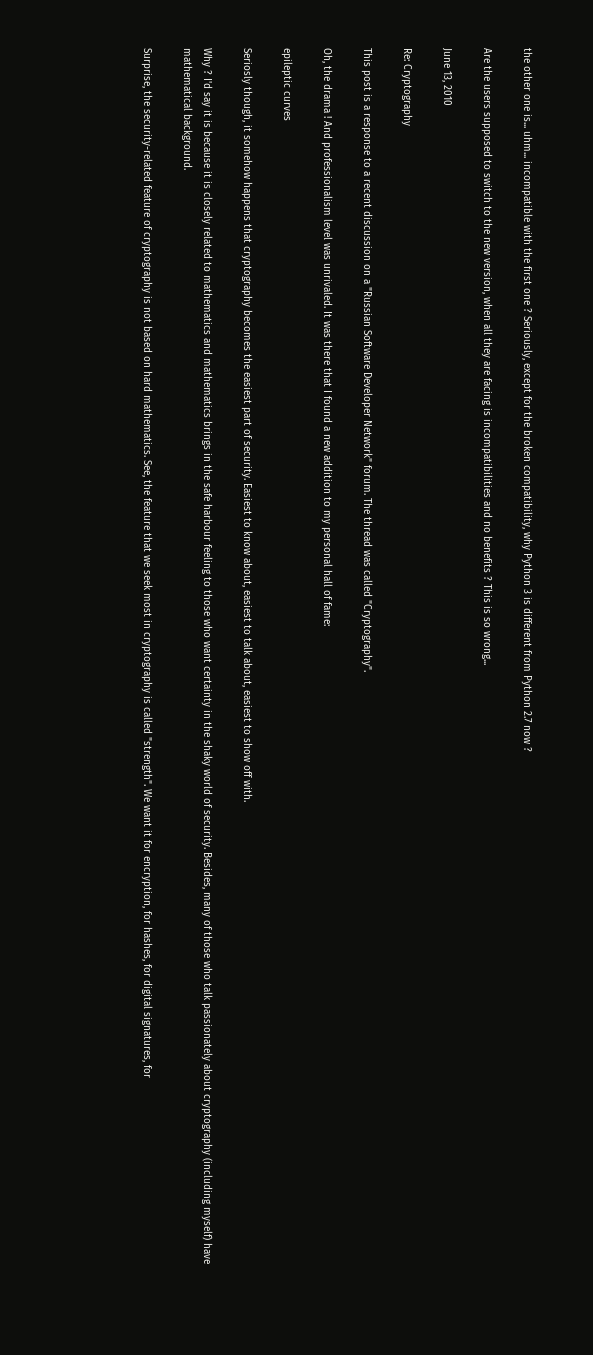the other one is... uhm... incompatible with the first one ? Seriously, except for the broken compatibility, why Python 3 is different from Python 2.7 now ?

Are the users supposed to switch to the new version, when all they are facing is incompatibilities and no benefits ? This is so wrong...

June 13, 2010

Re: Cryptography

This post is a response to a recent discussion on a "Russian Software Developer Network" forum. The thread was called "Cryptography".

Oh, the drama ! And professionalism level was unrivaled. It was there that I found a new addition to my personal hall of fame:

epileptic curves

Seriosly though, it somehow happens that cryptography becomes the easiest part of security. Easiest to know about, easiest to talk about, easiest to show off with.

Why ? I'd say it is because it is closely related to mathematics and mathematics brings in the safe harbour feeling to those who want certainty in the shaky world of security. Besides, many of those who talk passionately about cryptography (including myself) have mathematical background.

Surprise, the security-related feature of cryptography is not based on hard mathematics. See, the feature that we seek most in cryptography is called "strength". We want it for encryption, for hashes, for digital signatures, for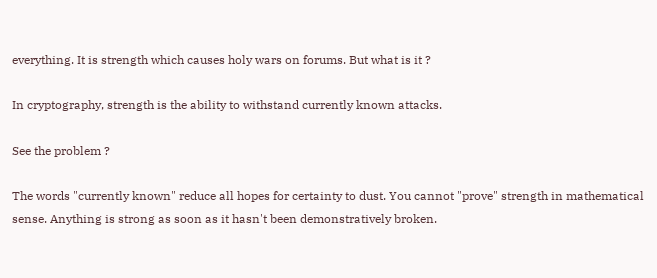everything. It is strength which causes holy wars on forums. But what is it ?

In cryptography, strength is the ability to withstand currently known attacks.

See the problem ?

The words "currently known" reduce all hopes for certainty to dust. You cannot "prove" strength in mathematical sense. Anything is strong as soon as it hasn't been demonstratively broken.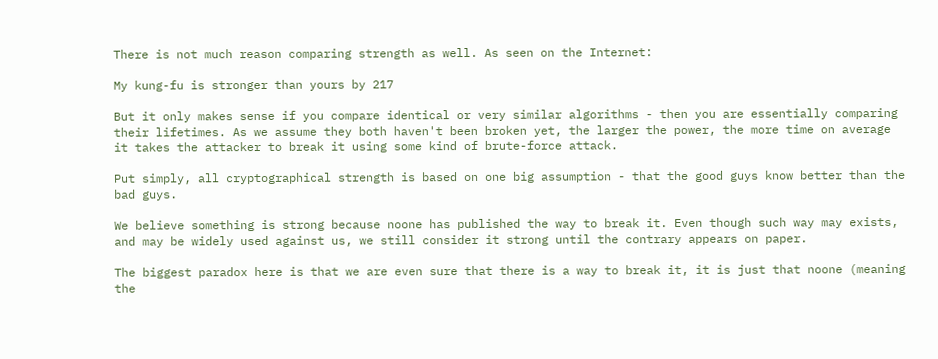There is not much reason comparing strength as well. As seen on the Internet:

My kung-fu is stronger than yours by 217

But it only makes sense if you compare identical or very similar algorithms - then you are essentially comparing their lifetimes. As we assume they both haven't been broken yet, the larger the power, the more time on average it takes the attacker to break it using some kind of brute-force attack.

Put simply, all cryptographical strength is based on one big assumption - that the good guys know better than the bad guys.

We believe something is strong because noone has published the way to break it. Even though such way may exists, and may be widely used against us, we still consider it strong until the contrary appears on paper.

The biggest paradox here is that we are even sure that there is a way to break it, it is just that noone (meaning the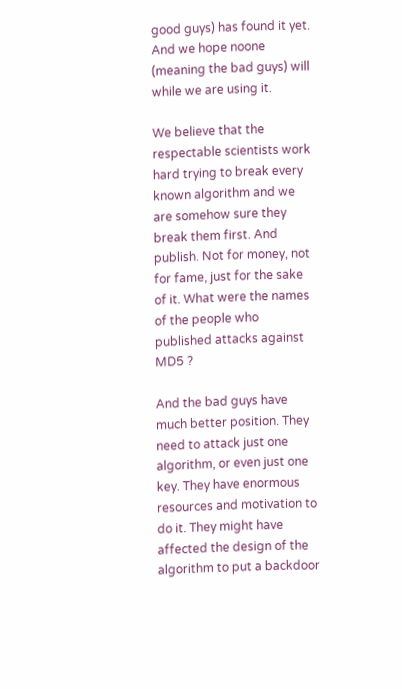good guys) has found it yet. And we hope noone (meaning the bad guys) will while we are using it.

We believe that the respectable scientists work hard trying to break every known algorithm and we are somehow sure they break them first. And publish. Not for money, not for fame, just for the sake of it. What were the names of the people who published attacks against MD5 ?

And the bad guys have much better position. They need to attack just one algorithm, or even just one key. They have enormous resources and motivation to do it. They might have affected the design of the algorithm to put a backdoor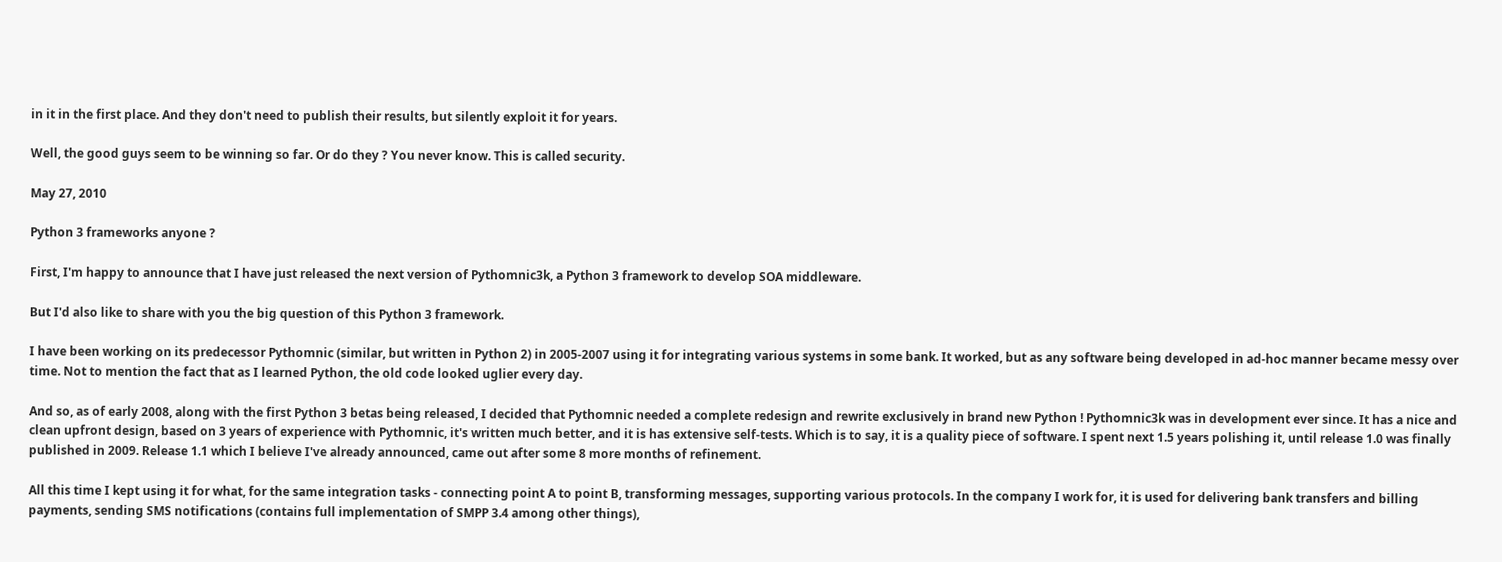in it in the first place. And they don't need to publish their results, but silently exploit it for years.

Well, the good guys seem to be winning so far. Or do they ? You never know. This is called security.

May 27, 2010

Python 3 frameworks anyone ?

First, I'm happy to announce that I have just released the next version of Pythomnic3k, a Python 3 framework to develop SOA middleware.

But I'd also like to share with you the big question of this Python 3 framework.

I have been working on its predecessor Pythomnic (similar, but written in Python 2) in 2005-2007 using it for integrating various systems in some bank. It worked, but as any software being developed in ad-hoc manner became messy over time. Not to mention the fact that as I learned Python, the old code looked uglier every day.

And so, as of early 2008, along with the first Python 3 betas being released, I decided that Pythomnic needed a complete redesign and rewrite exclusively in brand new Python ! Pythomnic3k was in development ever since. It has a nice and clean upfront design, based on 3 years of experience with Pythomnic, it's written much better, and it is has extensive self-tests. Which is to say, it is a quality piece of software. I spent next 1.5 years polishing it, until release 1.0 was finally published in 2009. Release 1.1 which I believe I've already announced, came out after some 8 more months of refinement.

All this time I kept using it for what, for the same integration tasks - connecting point A to point B, transforming messages, supporting various protocols. In the company I work for, it is used for delivering bank transfers and billing payments, sending SMS notifications (contains full implementation of SMPP 3.4 among other things),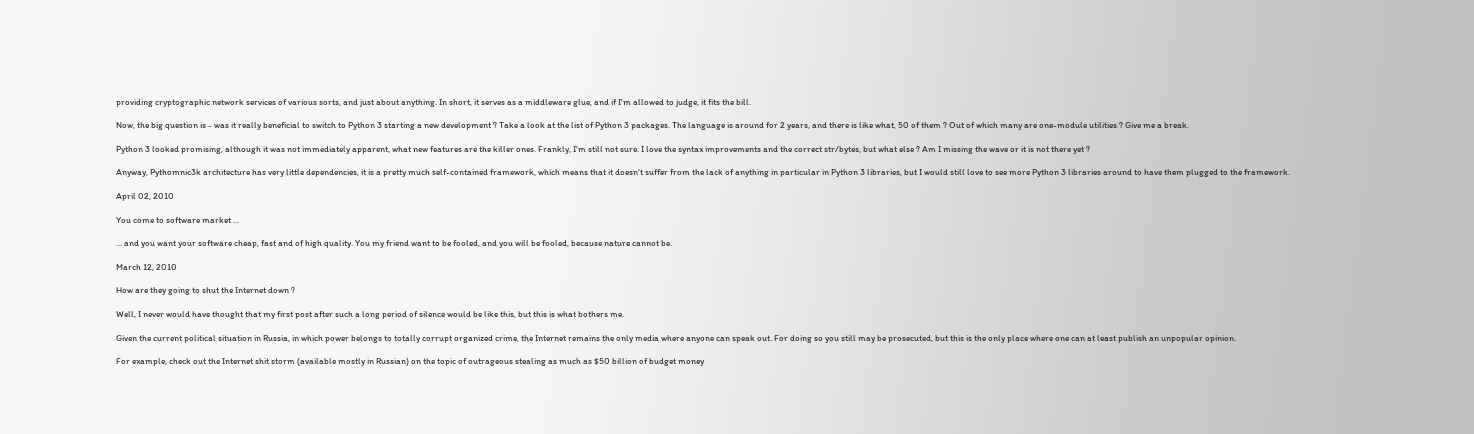providing cryptographic network services of various sorts, and just about anything. In short, it serves as a middleware glue, and if I'm allowed to judge, it fits the bill.

Now, the big question is - was it really beneficial to switch to Python 3 starting a new development ? Take a look at the list of Python 3 packages. The language is around for 2 years, and there is like what, 50 of them ? Out of which many are one-module utilities ? Give me a break.

Python 3 looked promising, although it was not immediately apparent, what new features are the killer ones. Frankly, I'm still not sure. I love the syntax improvements and the correct str/bytes, but what else ? Am I missing the wave or it is not there yet ?

Anyway, Pythomnic3k architecture has very little dependencies, it is a pretty much self-contained framework, which means that it doesn't suffer from the lack of anything in particular in Python 3 libraries, but I would still love to see more Python 3 libraries around to have them plugged to the framework.

April 02, 2010

You come to software market ...

... and you want your software cheap, fast and of high quality. You my friend want to be fooled, and you will be fooled, because nature cannot be.

March 12, 2010

How are they going to shut the Internet down ?

Well, I never would have thought that my first post after such a long period of silence would be like this, but this is what bothers me.

Given the current political situation in Russia, in which power belongs to totally corrupt organized crime, the Internet remains the only media where anyone can speak out. For doing so you still may be prosecuted, but this is the only place where one can at least publish an unpopular opinion.

For example, check out the Internet shit storm (available mostly in Russian) on the topic of outrageous stealing as much as $50 billion of budget money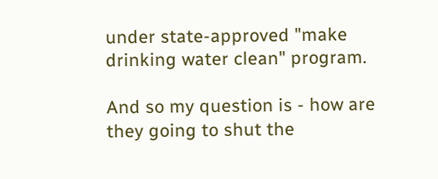under state-approved "make drinking water clean" program.

And so my question is - how are they going to shut the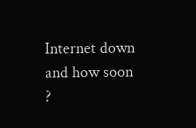Internet down and how soon ?